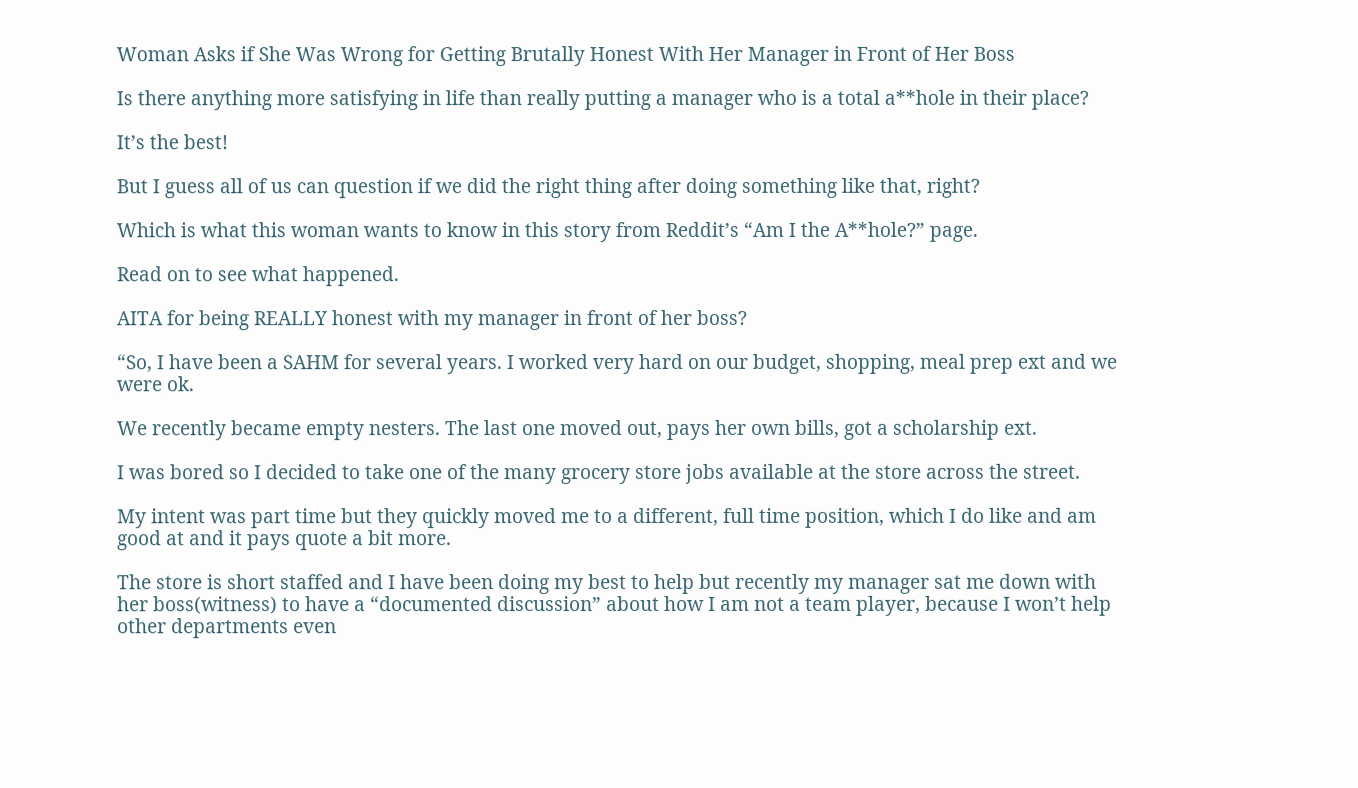Woman Asks if She Was Wrong for Getting Brutally Honest With Her Manager in Front of Her Boss

Is there anything more satisfying in life than really putting a manager who is a total a**hole in their place?

It’s the best!

But I guess all of us can question if we did the right thing after doing something like that, right?

Which is what this woman wants to know in this story from Reddit’s “Am I the A**hole?” page.

Read on to see what happened.

AITA for being REALLY honest with my manager in front of her boss?

“So, I have been a SAHM for several years. I worked very hard on our budget, shopping, meal prep ext and we were ok.

We recently became empty nesters. The last one moved out, pays her own bills, got a scholarship ext.

I was bored so I decided to take one of the many grocery store jobs available at the store across the street.

My intent was part time but they quickly moved me to a different, full time position, which I do like and am good at and it pays quote a bit more.

The store is short staffed and I have been doing my best to help but recently my manager sat me down with her boss(witness) to have a “documented discussion” about how I am not a team player, because I won’t help other departments even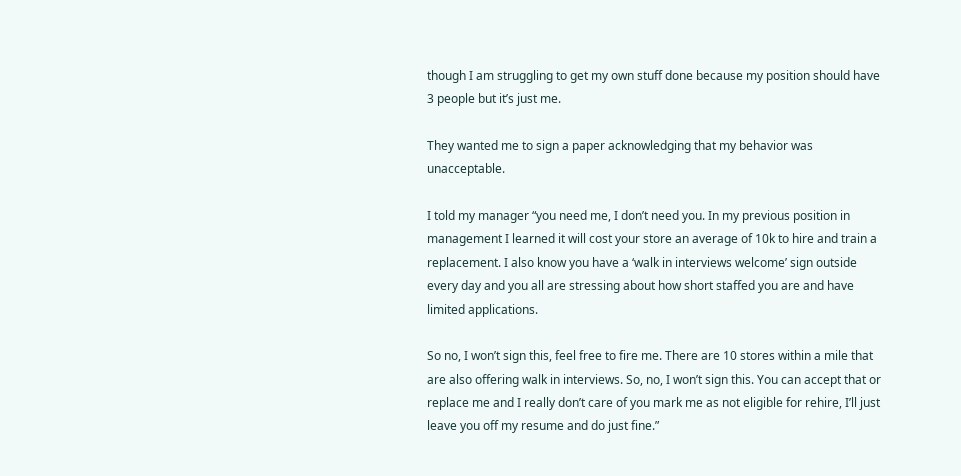though I am struggling to get my own stuff done because my position should have 3 people but it’s just me.

They wanted me to sign a paper acknowledging that my behavior was unacceptable.

I told my manager “you need me, I don’t need you. In my previous position in management I learned it will cost your store an average of 10k to hire and train a replacement. I also know you have a ‘walk in interviews welcome’ sign outside every day and you all are stressing about how short staffed you are and have limited applications.

So no, I won’t sign this, feel free to fire me. There are 10 stores within a mile that are also offering walk in interviews. So, no, I won’t sign this. You can accept that or replace me and I really don’t care of you mark me as not eligible for rehire, I’ll just leave you off my resume and do just fine.”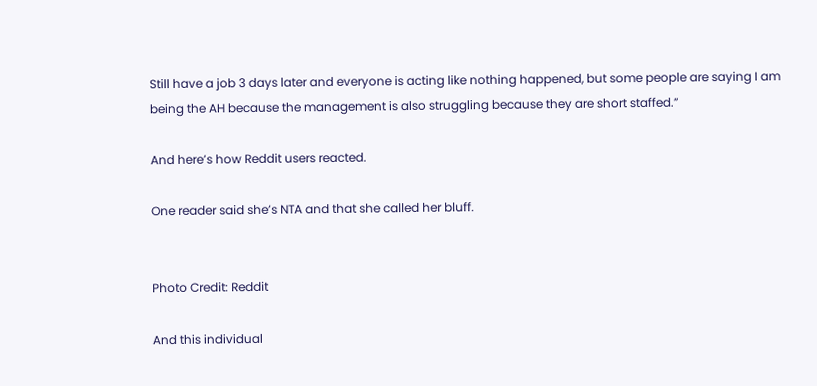Still have a job 3 days later and everyone is acting like nothing happened, but some people are saying I am being the AH because the management is also struggling because they are short staffed.”

And here’s how Reddit users reacted.

One reader said she’s NTA and that she called her bluff.


Photo Credit: Reddit

And this individual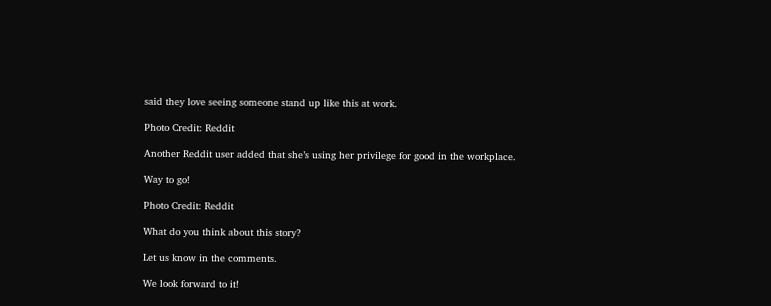said they love seeing someone stand up like this at work.

Photo Credit: Reddit

Another Reddit user added that she’s using her privilege for good in the workplace.

Way to go!

Photo Credit: Reddit

What do you think about this story?

Let us know in the comments.

We look forward to it!